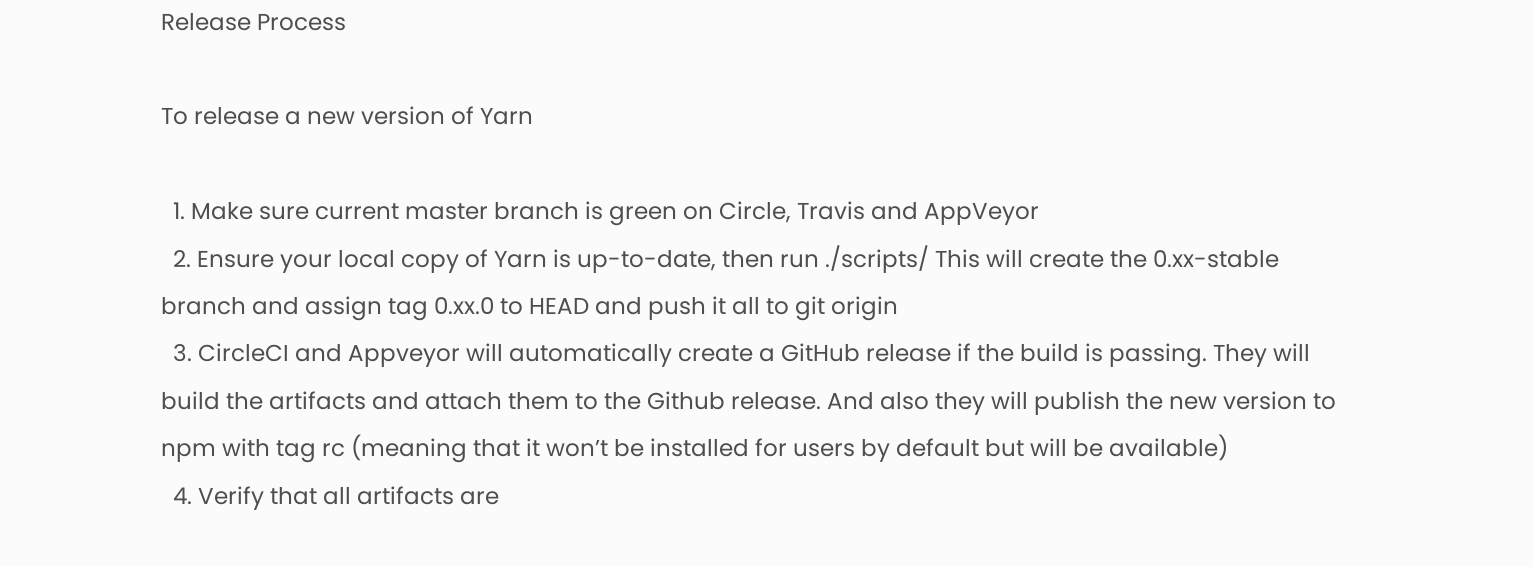Release Process

To release a new version of Yarn

  1. Make sure current master branch is green on Circle, Travis and AppVeyor
  2. Ensure your local copy of Yarn is up-to-date, then run ./scripts/ This will create the 0.xx-stable branch and assign tag 0.xx.0 to HEAD and push it all to git origin
  3. CircleCI and Appveyor will automatically create a GitHub release if the build is passing. They will build the artifacts and attach them to the Github release. And also they will publish the new version to npm with tag rc (meaning that it won’t be installed for users by default but will be available)
  4. Verify that all artifacts are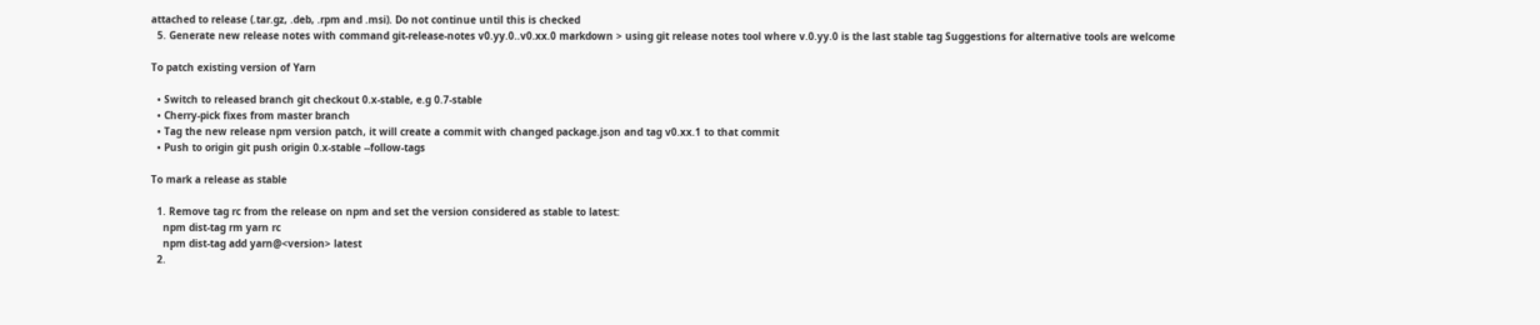attached to release (.tar.gz, .deb, .rpm and .msi). Do not continue until this is checked
  5. Generate new release notes with command git-release-notes v0.yy.0..v0.xx.0 markdown > using git release notes tool where v.0.yy.0 is the last stable tag Suggestions for alternative tools are welcome

To patch existing version of Yarn

  • Switch to released branch git checkout 0.x-stable, e.g 0.7-stable
  • Cherry-pick fixes from master branch
  • Tag the new release npm version patch, it will create a commit with changed package.json and tag v0.xx.1 to that commit
  • Push to origin git push origin 0.x-stable --follow-tags

To mark a release as stable

  1. Remove tag rc from the release on npm and set the version considered as stable to latest:
    npm dist-tag rm yarn rc
    npm dist-tag add yarn@<version> latest
  2.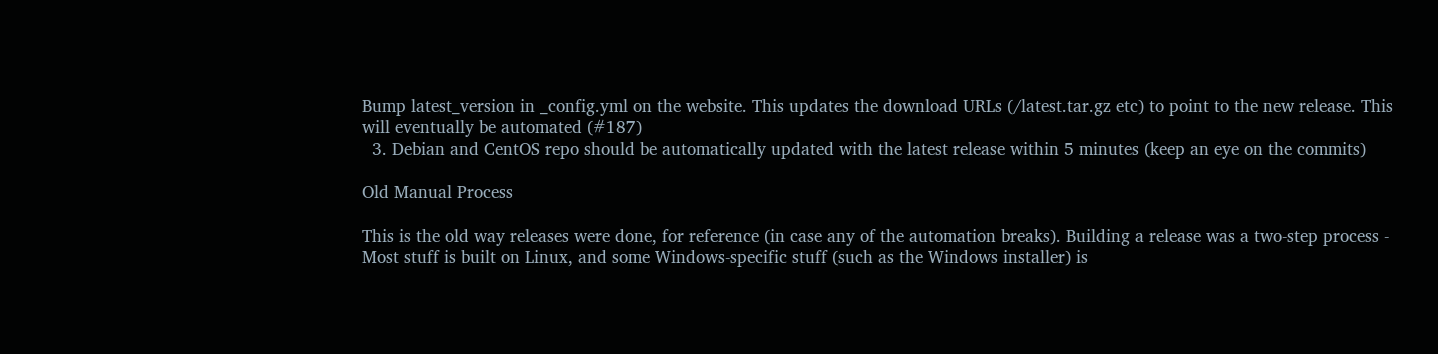Bump latest_version in _config.yml on the website. This updates the download URLs (/latest.tar.gz etc) to point to the new release. This will eventually be automated (#187)
  3. Debian and CentOS repo should be automatically updated with the latest release within 5 minutes (keep an eye on the commits)

Old Manual Process

This is the old way releases were done, for reference (in case any of the automation breaks). Building a release was a two-step process - Most stuff is built on Linux, and some Windows-specific stuff (such as the Windows installer) is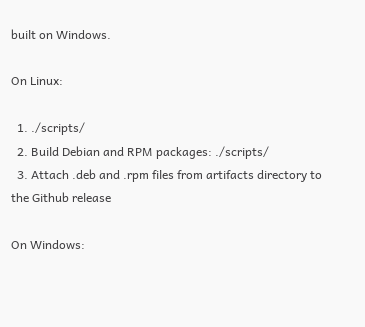built on Windows.

On Linux:

  1. ./scripts/
  2. Build Debian and RPM packages: ./scripts/
  3. Attach .deb and .rpm files from artifacts directory to the Github release

On Windows: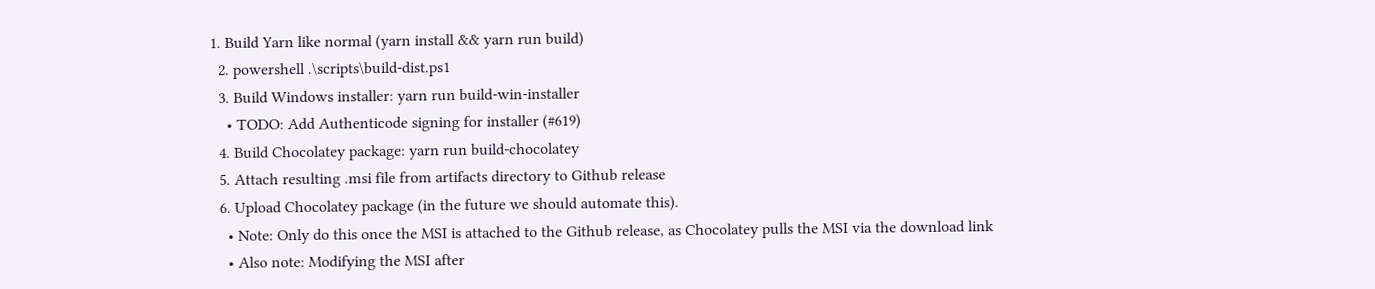1. Build Yarn like normal (yarn install && yarn run build)
  2. powershell .\scripts\build-dist.ps1
  3. Build Windows installer: yarn run build-win-installer
    • TODO: Add Authenticode signing for installer (#619)
  4. Build Chocolatey package: yarn run build-chocolatey
  5. Attach resulting .msi file from artifacts directory to Github release
  6. Upload Chocolatey package (in the future we should automate this).
    • Note: Only do this once the MSI is attached to the Github release, as Chocolatey pulls the MSI via the download link
    • Also note: Modifying the MSI after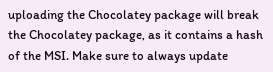uploading the Chocolatey package will break the Chocolatey package, as it contains a hash of the MSI. Make sure to always update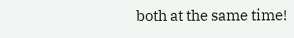both at the same time!